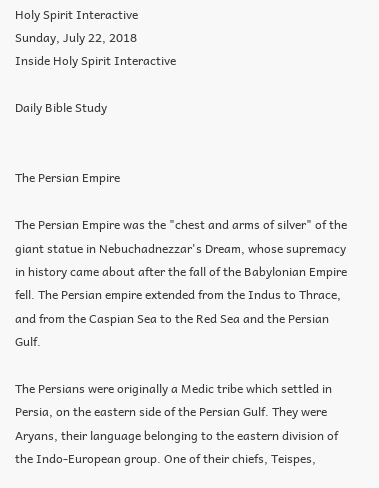Holy Spirit Interactive
Sunday, July 22, 2018
Inside Holy Spirit Interactive

Daily Bible Study


The Persian Empire

The Persian Empire was the "chest and arms of silver" of the giant statue in Nebuchadnezzar's Dream, whose supremacy in history came about after the fall of the Babylonian Empire fell. The Persian empire extended from the Indus to Thrace, and from the Caspian Sea to the Red Sea and the Persian Gulf.

The Persians were originally a Medic tribe which settled in Persia, on the eastern side of the Persian Gulf. They were Aryans, their language belonging to the eastern division of the Indo-European group. One of their chiefs, Teispes,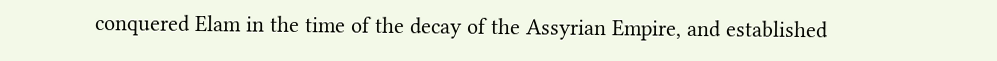conquered Elam in the time of the decay of the Assyrian Empire, and established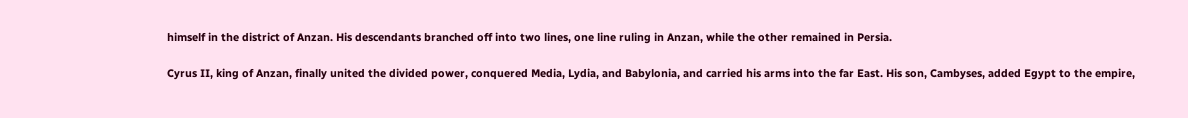himself in the district of Anzan. His descendants branched off into two lines, one line ruling in Anzan, while the other remained in Persia.

Cyrus II, king of Anzan, finally united the divided power, conquered Media, Lydia, and Babylonia, and carried his arms into the far East. His son, Cambyses, added Egypt to the empire,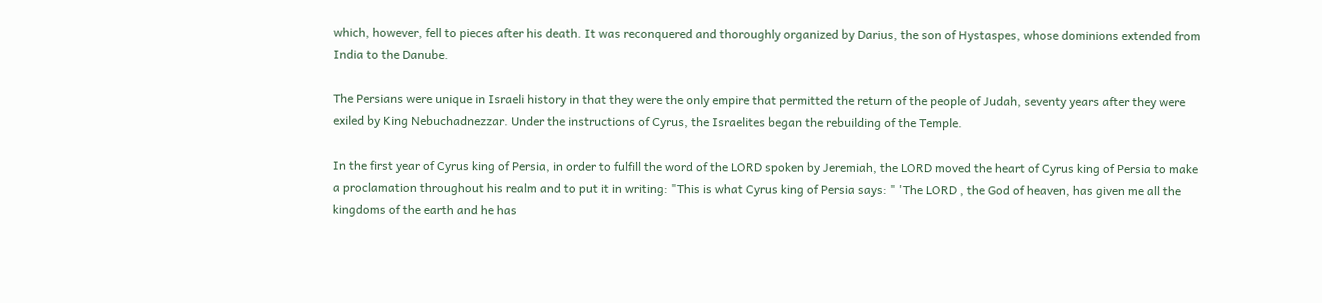which, however, fell to pieces after his death. It was reconquered and thoroughly organized by Darius, the son of Hystaspes, whose dominions extended from India to the Danube.

The Persians were unique in Israeli history in that they were the only empire that permitted the return of the people of Judah, seventy years after they were exiled by King Nebuchadnezzar. Under the instructions of Cyrus, the Israelites began the rebuilding of the Temple.

In the first year of Cyrus king of Persia, in order to fulfill the word of the LORD spoken by Jeremiah, the LORD moved the heart of Cyrus king of Persia to make a proclamation throughout his realm and to put it in writing: "This is what Cyrus king of Persia says: " 'The LORD , the God of heaven, has given me all the kingdoms of the earth and he has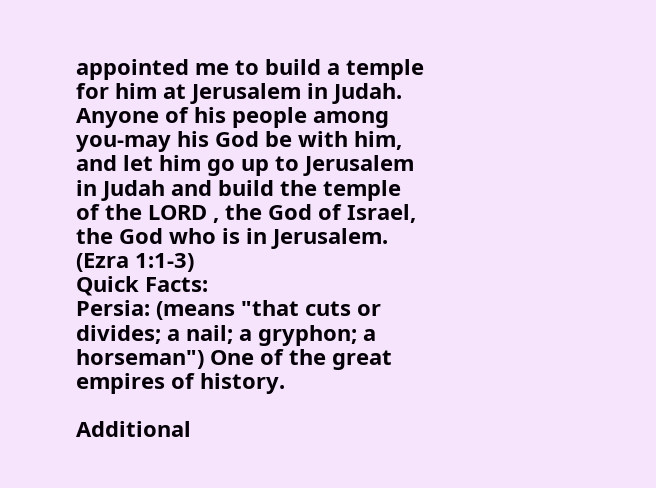appointed me to build a temple for him at Jerusalem in Judah. Anyone of his people among you-may his God be with him, and let him go up to Jerusalem in Judah and build the temple of the LORD , the God of Israel, the God who is in Jerusalem. (Ezra 1:1-3)
Quick Facts:
Persia: (means "that cuts or divides; a nail; a gryphon; a horseman") One of the great empires of history.

Additional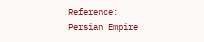Reference:
Persian Empire